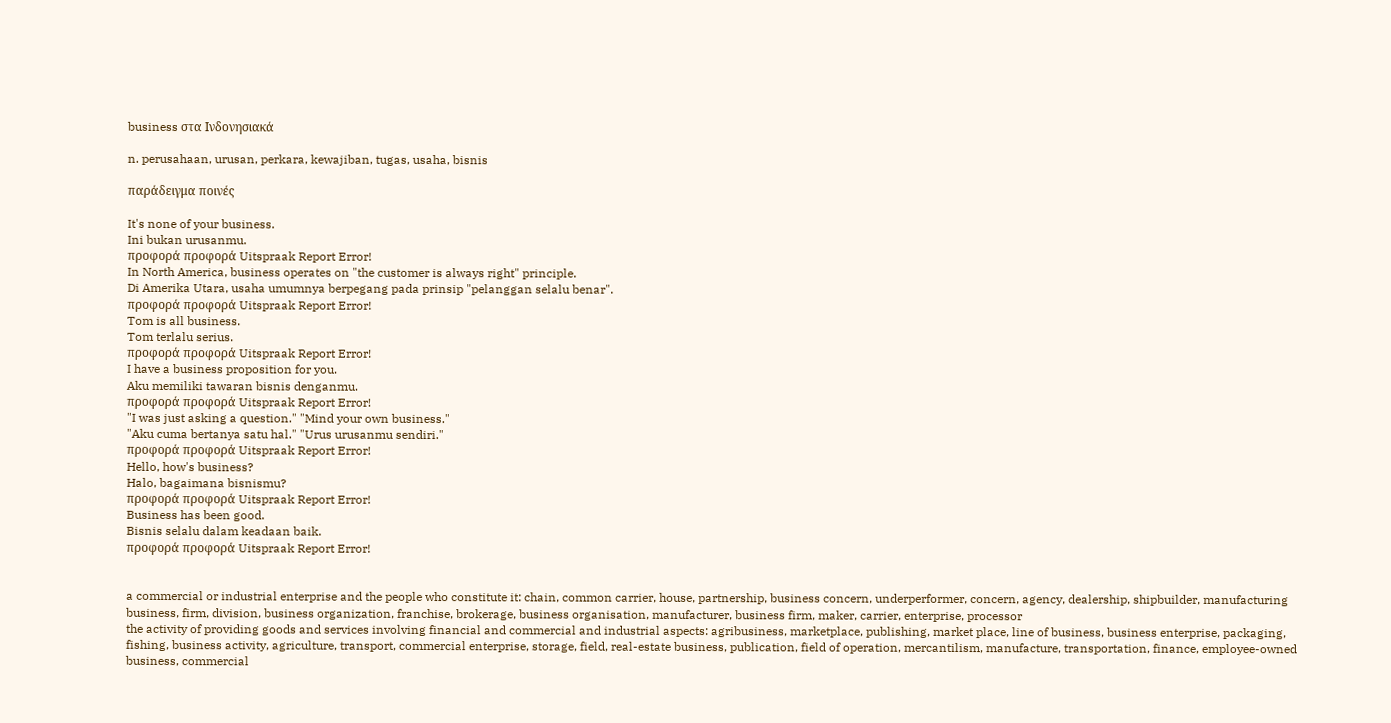business στα Ινδονησιακά

n. perusahaan, urusan, perkara, kewajiban, tugas, usaha, bisnis

παράδειγμα ποινές

It's none of your business.
Ini bukan urusanmu.
προφορά προφορά Uitspraak Report Error!
In North America, business operates on "the customer is always right" principle.
Di Amerika Utara, usaha umumnya berpegang pada prinsip "pelanggan selalu benar".
προφορά προφορά Uitspraak Report Error!
Tom is all business.
Tom terlalu serius.
προφορά προφορά Uitspraak Report Error!
I have a business proposition for you.
Aku memiliki tawaran bisnis denganmu.
προφορά προφορά Uitspraak Report Error!
"I was just asking a question." "Mind your own business."
"Aku cuma bertanya satu hal." "Urus urusanmu sendiri."
προφορά προφορά Uitspraak Report Error!
Hello, how's business?
Halo, bagaimana bisnismu?
προφορά προφορά Uitspraak Report Error!
Business has been good.
Bisnis selalu dalam keadaan baik.
προφορά προφορά Uitspraak Report Error!


a commercial or industrial enterprise and the people who constitute it: chain, common carrier, house, partnership, business concern, underperformer, concern, agency, dealership, shipbuilder, manufacturing business, firm, division, business organization, franchise, brokerage, business organisation, manufacturer, business firm, maker, carrier, enterprise, processor
the activity of providing goods and services involving financial and commercial and industrial aspects: agribusiness, marketplace, publishing, market place, line of business, business enterprise, packaging, fishing, business activity, agriculture, transport, commercial enterprise, storage, field, real-estate business, publication, field of operation, mercantilism, manufacture, transportation, finance, employee-owned business, commercial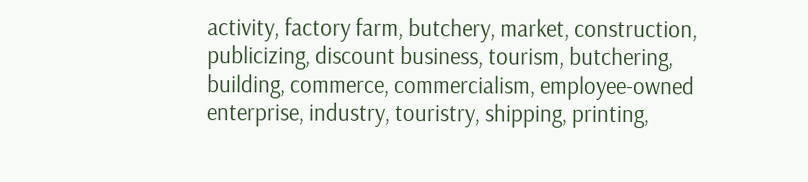activity, factory farm, butchery, market, construction, publicizing, discount business, tourism, butchering, building, commerce, commercialism, employee-owned enterprise, industry, touristry, shipping, printing,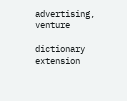advertising, venture

dictionary extension